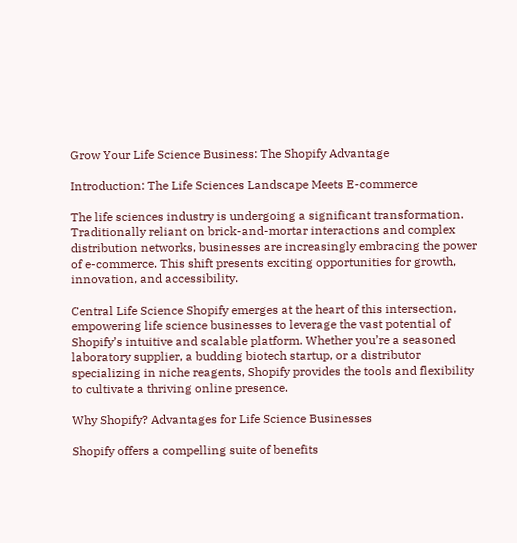Grow Your Life Science Business: The Shopify Advantage

Introduction: The Life Sciences Landscape Meets E-commerce

The life sciences industry is undergoing a significant transformation. Traditionally reliant on brick-and-mortar interactions and complex distribution networks, businesses are increasingly embracing the power of e-commerce. This shift presents exciting opportunities for growth, innovation, and accessibility.

Central Life Science Shopify emerges at the heart of this intersection, empowering life science businesses to leverage the vast potential of Shopify’s intuitive and scalable platform. Whether you’re a seasoned laboratory supplier, a budding biotech startup, or a distributor specializing in niche reagents, Shopify provides the tools and flexibility to cultivate a thriving online presence.

Why Shopify? Advantages for Life Science Businesses

Shopify offers a compelling suite of benefits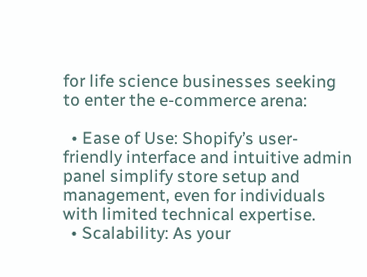for life science businesses seeking to enter the e-commerce arena:

  • Ease of Use: Shopify’s user-friendly interface and intuitive admin panel simplify store setup and management, even for individuals with limited technical expertise.
  • Scalability: As your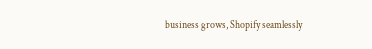business grows, Shopify seamlessly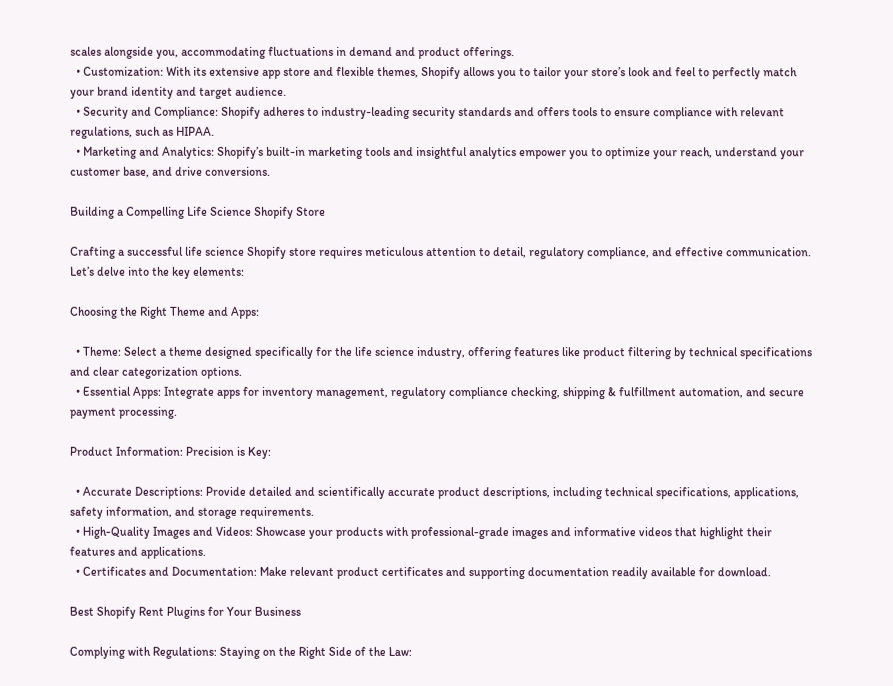scales alongside you, accommodating fluctuations in demand and product offerings.
  • Customization: With its extensive app store and flexible themes, Shopify allows you to tailor your store’s look and feel to perfectly match your brand identity and target audience.
  • Security and Compliance: Shopify adheres to industry-leading security standards and offers tools to ensure compliance with relevant regulations, such as HIPAA.
  • Marketing and Analytics: Shopify’s built-in marketing tools and insightful analytics empower you to optimize your reach, understand your customer base, and drive conversions.

Building a Compelling Life Science Shopify Store

Crafting a successful life science Shopify store requires meticulous attention to detail, regulatory compliance, and effective communication. Let’s delve into the key elements:

Choosing the Right Theme and Apps:

  • Theme: Select a theme designed specifically for the life science industry, offering features like product filtering by technical specifications and clear categorization options.
  • Essential Apps: Integrate apps for inventory management, regulatory compliance checking, shipping & fulfillment automation, and secure payment processing.

Product Information: Precision is Key:

  • Accurate Descriptions: Provide detailed and scientifically accurate product descriptions, including technical specifications, applications, safety information, and storage requirements.
  • High-Quality Images and Videos: Showcase your products with professional-grade images and informative videos that highlight their features and applications.
  • Certificates and Documentation: Make relevant product certificates and supporting documentation readily available for download.

Best Shopify Rent Plugins for Your Business

Complying with Regulations: Staying on the Right Side of the Law: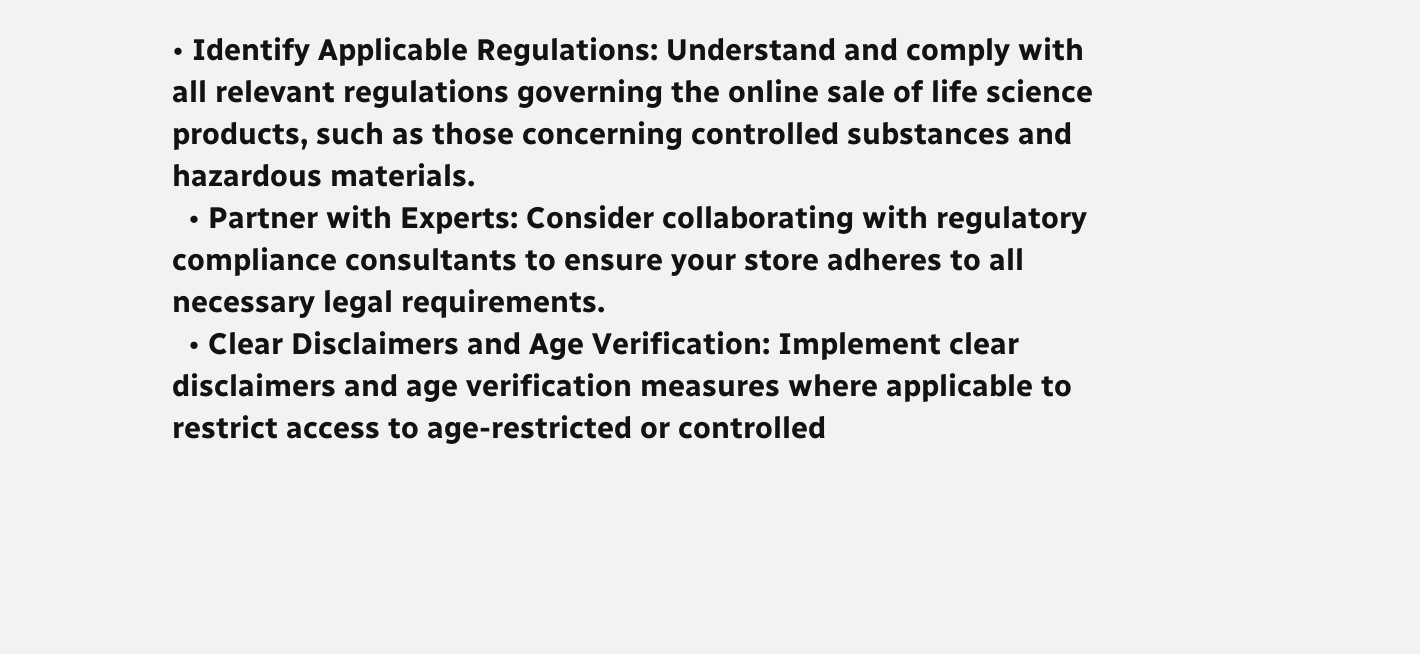• Identify Applicable Regulations: Understand and comply with all relevant regulations governing the online sale of life science products, such as those concerning controlled substances and hazardous materials.
  • Partner with Experts: Consider collaborating with regulatory compliance consultants to ensure your store adheres to all necessary legal requirements.
  • Clear Disclaimers and Age Verification: Implement clear disclaimers and age verification measures where applicable to restrict access to age-restricted or controlled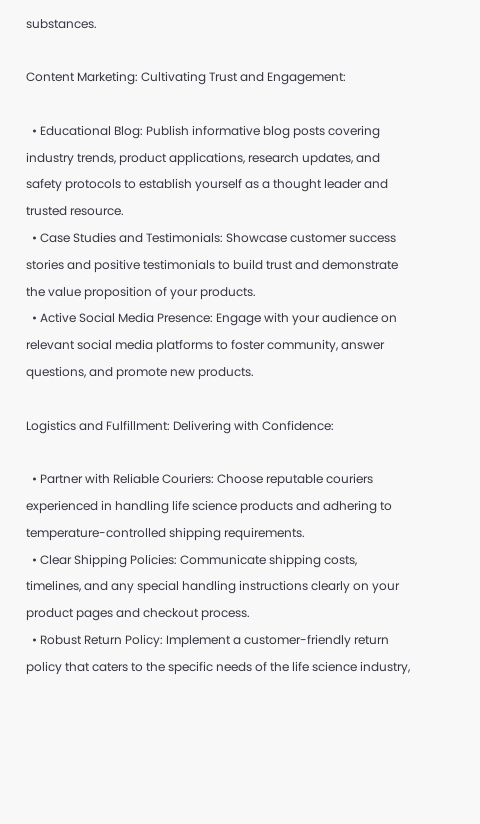substances.

Content Marketing: Cultivating Trust and Engagement:

  • Educational Blog: Publish informative blog posts covering industry trends, product applications, research updates, and safety protocols to establish yourself as a thought leader and trusted resource.
  • Case Studies and Testimonials: Showcase customer success stories and positive testimonials to build trust and demonstrate the value proposition of your products.
  • Active Social Media Presence: Engage with your audience on relevant social media platforms to foster community, answer questions, and promote new products.

Logistics and Fulfillment: Delivering with Confidence:

  • Partner with Reliable Couriers: Choose reputable couriers experienced in handling life science products and adhering to temperature-controlled shipping requirements.
  • Clear Shipping Policies: Communicate shipping costs, timelines, and any special handling instructions clearly on your product pages and checkout process.
  • Robust Return Policy: Implement a customer-friendly return policy that caters to the specific needs of the life science industry,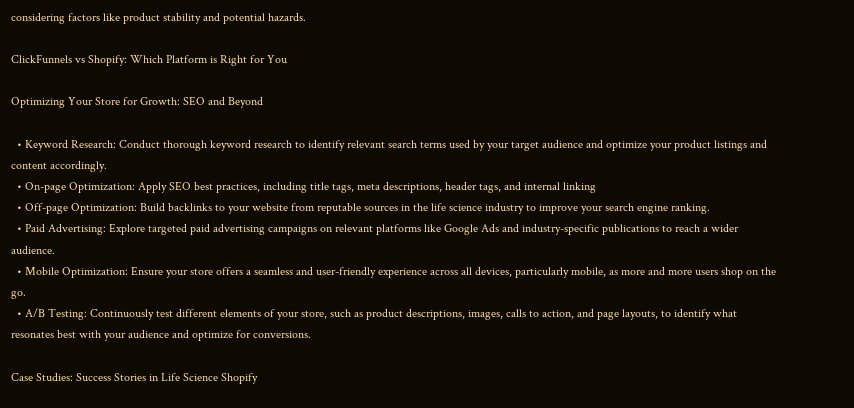considering factors like product stability and potential hazards.

ClickFunnels vs Shopify: Which Platform is Right for You

Optimizing Your Store for Growth: SEO and Beyond

  • Keyword Research: Conduct thorough keyword research to identify relevant search terms used by your target audience and optimize your product listings and content accordingly.
  • On-page Optimization: Apply SEO best practices, including title tags, meta descriptions, header tags, and internal linking
  • Off-page Optimization: Build backlinks to your website from reputable sources in the life science industry to improve your search engine ranking.
  • Paid Advertising: Explore targeted paid advertising campaigns on relevant platforms like Google Ads and industry-specific publications to reach a wider audience.
  • Mobile Optimization: Ensure your store offers a seamless and user-friendly experience across all devices, particularly mobile, as more and more users shop on the go.
  • A/B Testing: Continuously test different elements of your store, such as product descriptions, images, calls to action, and page layouts, to identify what resonates best with your audience and optimize for conversions.

Case Studies: Success Stories in Life Science Shopify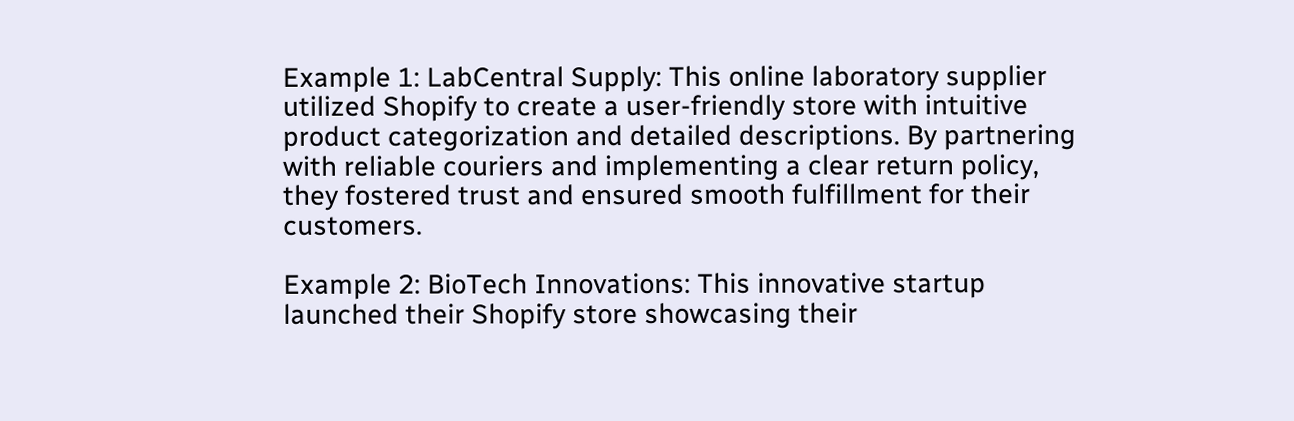Example 1: LabCentral Supply: This online laboratory supplier utilized Shopify to create a user-friendly store with intuitive product categorization and detailed descriptions. By partnering with reliable couriers and implementing a clear return policy, they fostered trust and ensured smooth fulfillment for their customers.

Example 2: BioTech Innovations: This innovative startup launched their Shopify store showcasing their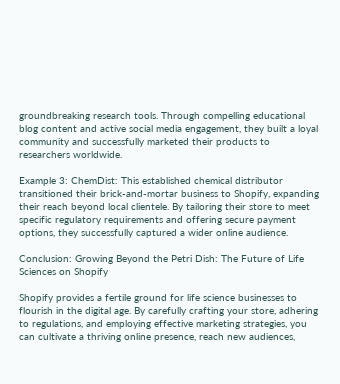groundbreaking research tools. Through compelling educational blog content and active social media engagement, they built a loyal community and successfully marketed their products to researchers worldwide.

Example 3: ChemDist: This established chemical distributor transitioned their brick-and-mortar business to Shopify, expanding their reach beyond local clientele. By tailoring their store to meet specific regulatory requirements and offering secure payment options, they successfully captured a wider online audience.

Conclusion: Growing Beyond the Petri Dish: The Future of Life Sciences on Shopify

Shopify provides a fertile ground for life science businesses to flourish in the digital age. By carefully crafting your store, adhering to regulations, and employing effective marketing strategies, you can cultivate a thriving online presence, reach new audiences,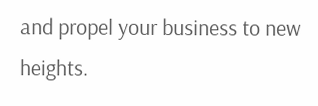and propel your business to new heights.